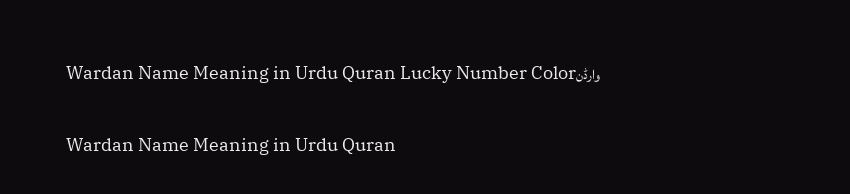Wardan Name Meaning in Urdu Quran Lucky Number Colorوارڈن

Wardan Name Meaning in Urdu Quran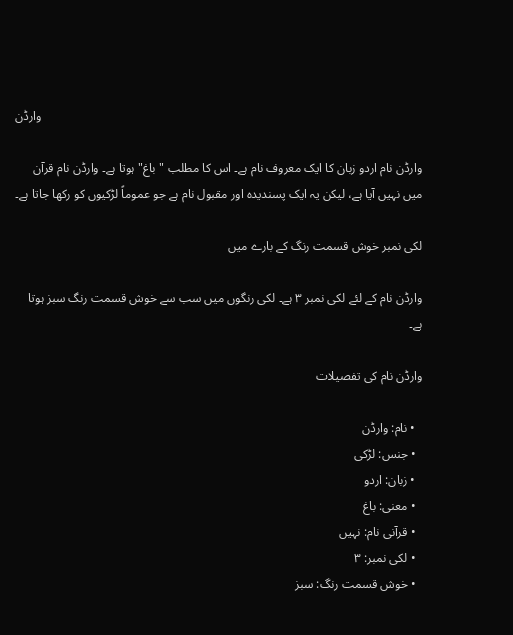وارڈن

وارڈن نام اردو زبان کا ایک معروف نام ہے۔ اس کا مطلب "باغ" ہوتا ہے۔ وارڈن نام قرآن میں نہیں آیا ہے، لیکن یہ ایک پسندیدہ اور مقبول نام ہے جو عموماً لڑکیوں کو رکھا جاتا ہے۔

لکی نمبر خوش قسمت رنگ کے بارے میں

وارڈن نام کے لئے لکی نمبر ۳ ہے۔ لکی رنگوں میں سب سے خوش قسمت رنگ سبز ہوتا ہے۔

وارڈن نام کی تفصیلات

  • نام: وارڈن
  • جنس: لڑکی
  • زبان: اردو
  • معنی: باغ
  • قرآنی نام: نہیں
  • لکی نمبر: ۳
  • خوش قسمت رنگ: سبز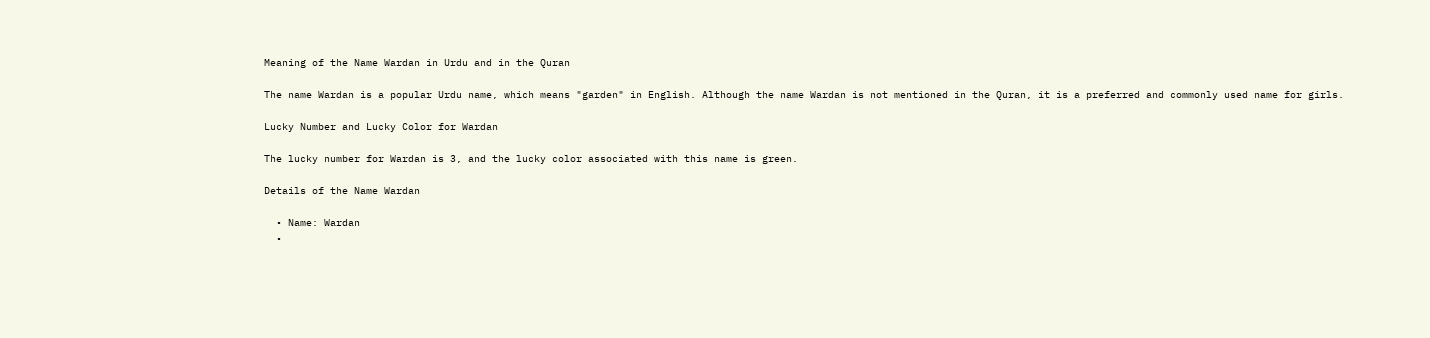Meaning of the Name Wardan in Urdu and in the Quran

The name Wardan is a popular Urdu name, which means "garden" in English. Although the name Wardan is not mentioned in the Quran, it is a preferred and commonly used name for girls.

Lucky Number and Lucky Color for Wardan

The lucky number for Wardan is 3, and the lucky color associated with this name is green.

Details of the Name Wardan

  • Name: Wardan
  •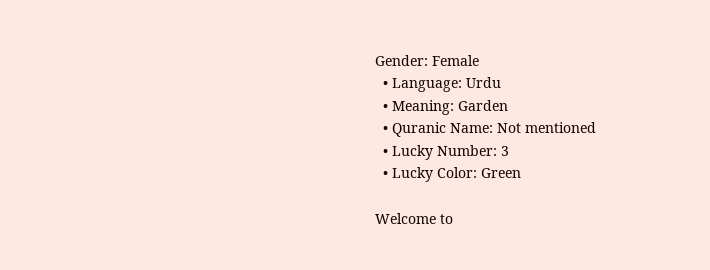Gender: Female
  • Language: Urdu
  • Meaning: Garden
  • Quranic Name: Not mentioned
  • Lucky Number: 3
  • Lucky Color: Green

Welcome to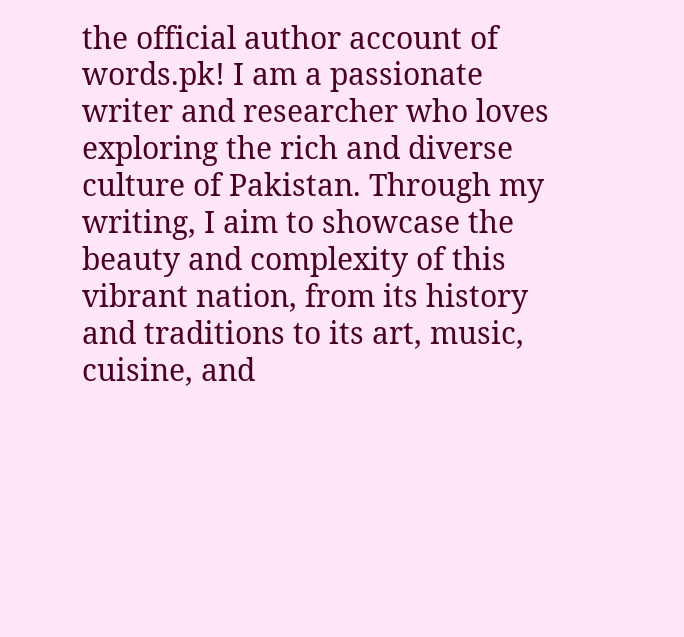the official author account of words.pk! I am a passionate writer and researcher who loves exploring the rich and diverse culture of Pakistan. Through my writing, I aim to showcase the beauty and complexity of this vibrant nation, from its history and traditions to its art, music, cuisine, and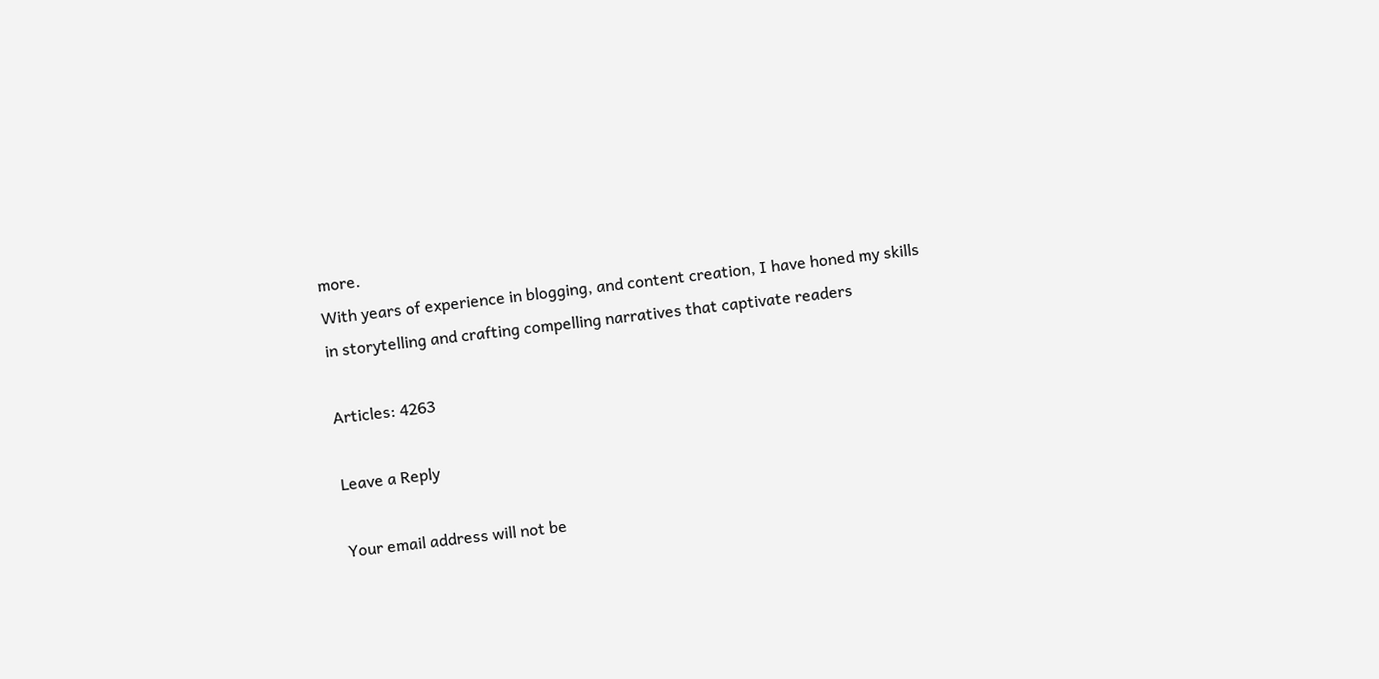more.
With years of experience in blogging, and content creation, I have honed my skills in storytelling and crafting compelling narratives that captivate readers

Articles: 4263

Leave a Reply

Your email address will not be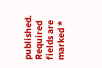published. Required fields are marked *